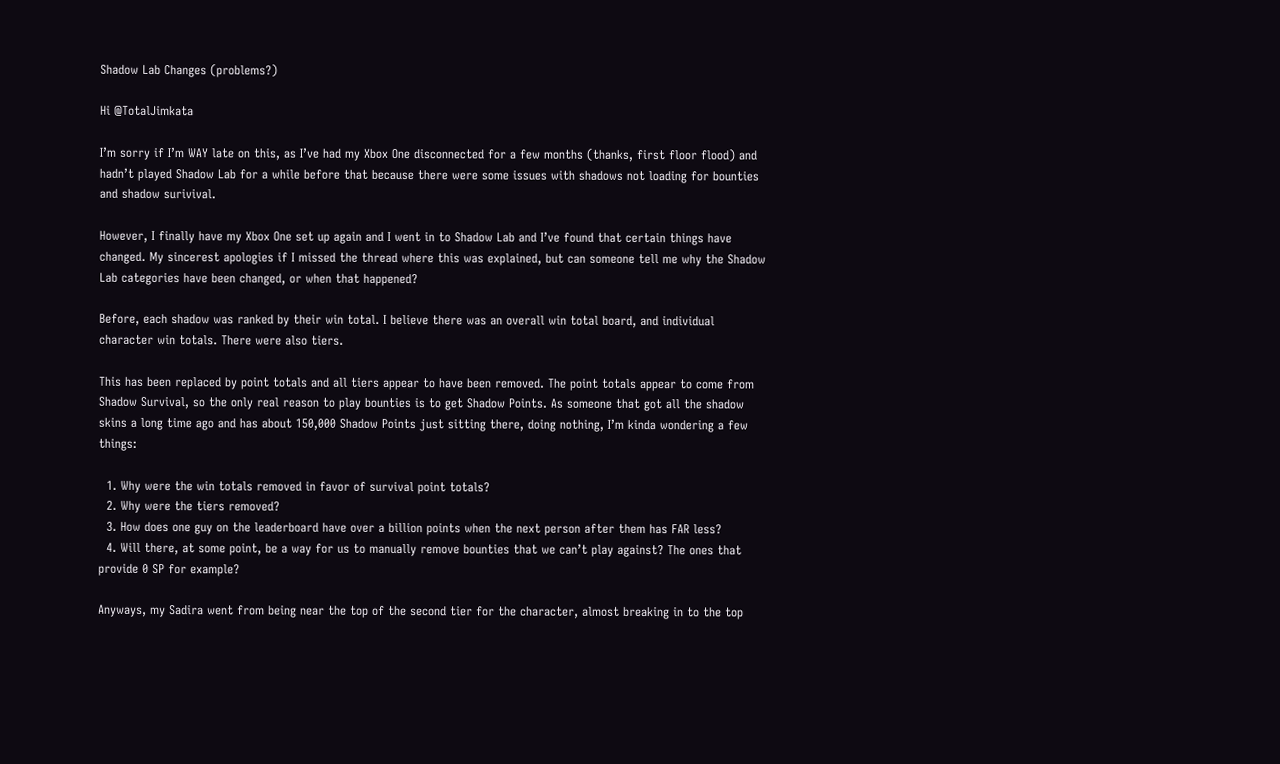Shadow Lab Changes (problems?)

Hi @TotalJimkata

I’m sorry if I’m WAY late on this, as I’ve had my Xbox One disconnected for a few months (thanks, first floor flood) and hadn’t played Shadow Lab for a while before that because there were some issues with shadows not loading for bounties and shadow surivival.

However, I finally have my Xbox One set up again and I went in to Shadow Lab and I’ve found that certain things have changed. My sincerest apologies if I missed the thread where this was explained, but can someone tell me why the Shadow Lab categories have been changed, or when that happened?

Before, each shadow was ranked by their win total. I believe there was an overall win total board, and individual character win totals. There were also tiers.

This has been replaced by point totals and all tiers appear to have been removed. The point totals appear to come from Shadow Survival, so the only real reason to play bounties is to get Shadow Points. As someone that got all the shadow skins a long time ago and has about 150,000 Shadow Points just sitting there, doing nothing, I’m kinda wondering a few things:

  1. Why were the win totals removed in favor of survival point totals?
  2. Why were the tiers removed?
  3. How does one guy on the leaderboard have over a billion points when the next person after them has FAR less?
  4. Will there, at some point, be a way for us to manually remove bounties that we can’t play against? The ones that provide 0 SP for example?

Anyways, my Sadira went from being near the top of the second tier for the character, almost breaking in to the top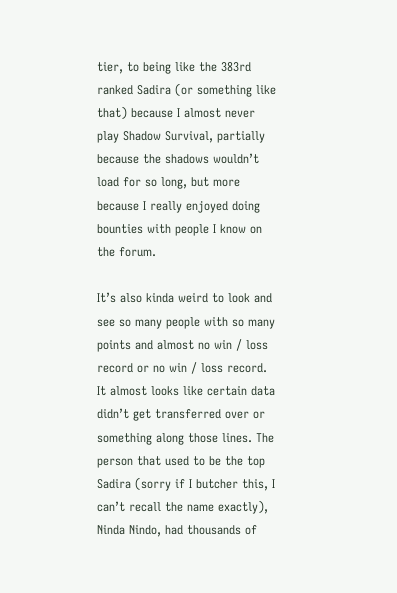tier, to being like the 383rd ranked Sadira (or something like that) because I almost never play Shadow Survival, partially because the shadows wouldn’t load for so long, but more because I really enjoyed doing bounties with people I know on the forum.

It’s also kinda weird to look and see so many people with so many points and almost no win / loss record or no win / loss record. It almost looks like certain data didn’t get transferred over or something along those lines. The person that used to be the top Sadira (sorry if I butcher this, I can’t recall the name exactly), Ninda Nindo, had thousands of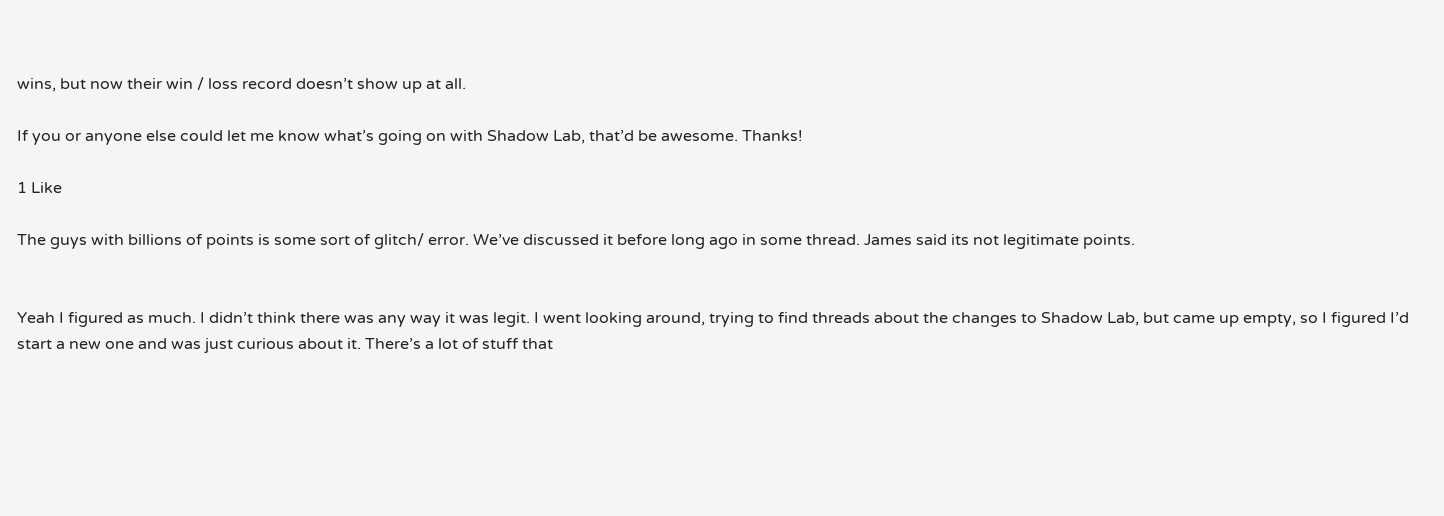wins, but now their win / loss record doesn’t show up at all.

If you or anyone else could let me know what’s going on with Shadow Lab, that’d be awesome. Thanks!

1 Like

The guys with billions of points is some sort of glitch/ error. We’ve discussed it before long ago in some thread. James said its not legitimate points.


Yeah I figured as much. I didn’t think there was any way it was legit. I went looking around, trying to find threads about the changes to Shadow Lab, but came up empty, so I figured I’d start a new one and was just curious about it. There’s a lot of stuff that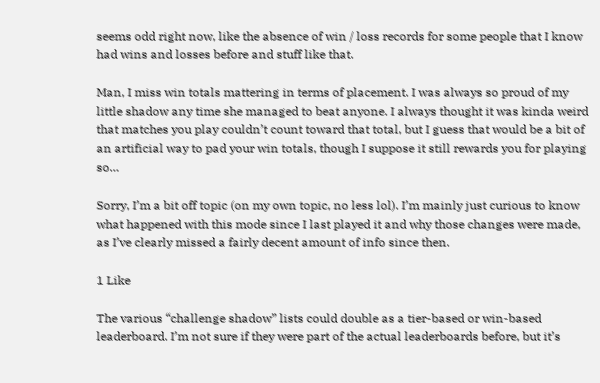seems odd right now, like the absence of win / loss records for some people that I know had wins and losses before and stuff like that.

Man, I miss win totals mattering in terms of placement. I was always so proud of my little shadow any time she managed to beat anyone. I always thought it was kinda weird that matches you play couldn’t count toward that total, but I guess that would be a bit of an artificial way to pad your win totals, though I suppose it still rewards you for playing so…

Sorry, I’m a bit off topic (on my own topic, no less lol). I’m mainly just curious to know what happened with this mode since I last played it and why those changes were made, as I’ve clearly missed a fairly decent amount of info since then.

1 Like

The various “challenge shadow” lists could double as a tier-based or win-based leaderboard. I’m not sure if they were part of the actual leaderboards before, but it’s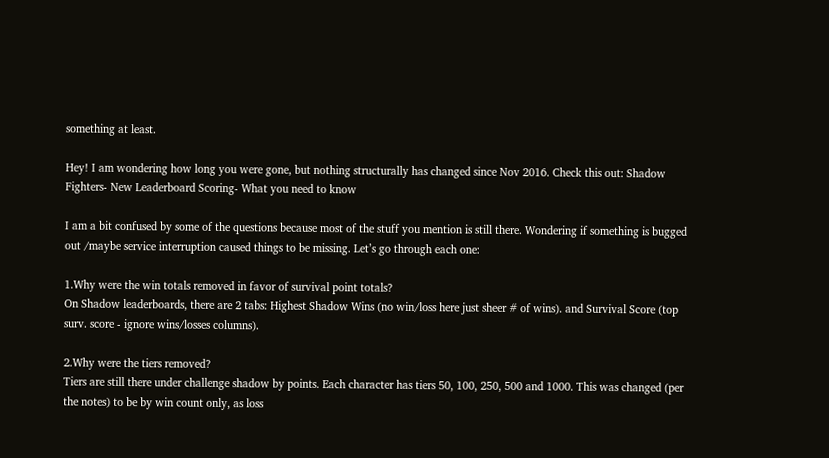something at least.

Hey! I am wondering how long you were gone, but nothing structurally has changed since Nov 2016. Check this out: Shadow Fighters- New Leaderboard Scoring- What you need to know

I am a bit confused by some of the questions because most of the stuff you mention is still there. Wondering if something is bugged out /maybe service interruption caused things to be missing. Let’s go through each one:

1.Why were the win totals removed in favor of survival point totals?
On Shadow leaderboards, there are 2 tabs: Highest Shadow Wins (no win/loss here just sheer # of wins). and Survival Score (top surv. score - ignore wins/losses columns).

2.Why were the tiers removed?
Tiers are still there under challenge shadow by points. Each character has tiers 50, 100, 250, 500 and 1000. This was changed (per the notes) to be by win count only, as loss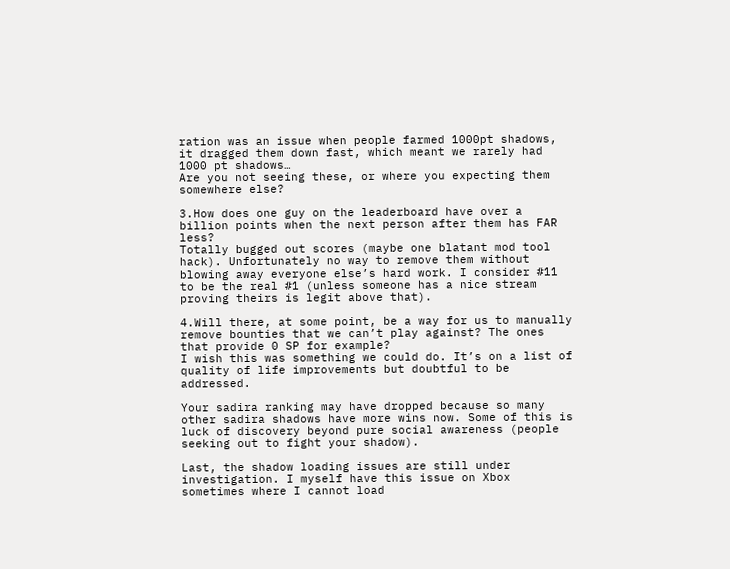ration was an issue when people farmed 1000pt shadows, it dragged them down fast, which meant we rarely had 1000 pt shadows…
Are you not seeing these, or where you expecting them somewhere else?

3.How does one guy on the leaderboard have over a billion points when the next person after them has FAR less?
Totally bugged out scores (maybe one blatant mod tool hack). Unfortunately no way to remove them without blowing away everyone else’s hard work. I consider #11 to be the real #1 (unless someone has a nice stream proving theirs is legit above that).

4.Will there, at some point, be a way for us to manually remove bounties that we can’t play against? The ones that provide 0 SP for example?
I wish this was something we could do. It’s on a list of quality of life improvements but doubtful to be addressed.

Your sadira ranking may have dropped because so many other sadira shadows have more wins now. Some of this is luck of discovery beyond pure social awareness (people seeking out to fight your shadow).

Last, the shadow loading issues are still under investigation. I myself have this issue on Xbox sometimes where I cannot load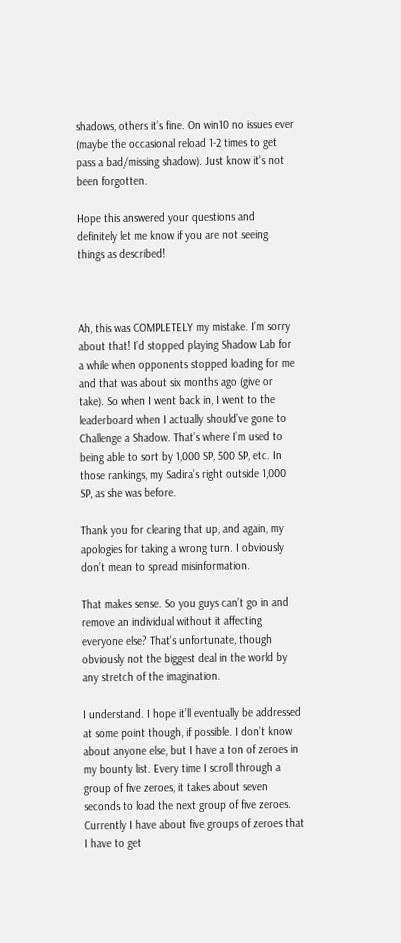shadows, others it’s fine. On win10 no issues ever (maybe the occasional reload 1-2 times to get pass a bad/missing shadow). Just know it’s not been forgotten.

Hope this answered your questions and definitely let me know if you are not seeing things as described!



Ah, this was COMPLETELY my mistake. I’m sorry about that! I’d stopped playing Shadow Lab for a while when opponents stopped loading for me and that was about six months ago (give or take). So when I went back in, I went to the leaderboard when I actually should’ve gone to Challenge a Shadow. That’s where I’m used to being able to sort by 1,000 SP, 500 SP, etc. In those rankings, my Sadira’s right outside 1,000 SP, as she was before.

Thank you for clearing that up, and again, my apologies for taking a wrong turn. I obviously don’t mean to spread misinformation.

That makes sense. So you guys can’t go in and remove an individual without it affecting everyone else? That’s unfortunate, though obviously not the biggest deal in the world by any stretch of the imagination.

I understand. I hope it’ll eventually be addressed at some point though, if possible. I don’t know about anyone else, but I have a ton of zeroes in my bounty list. Every time I scroll through a group of five zeroes, it takes about seven seconds to load the next group of five zeroes. Currently I have about five groups of zeroes that I have to get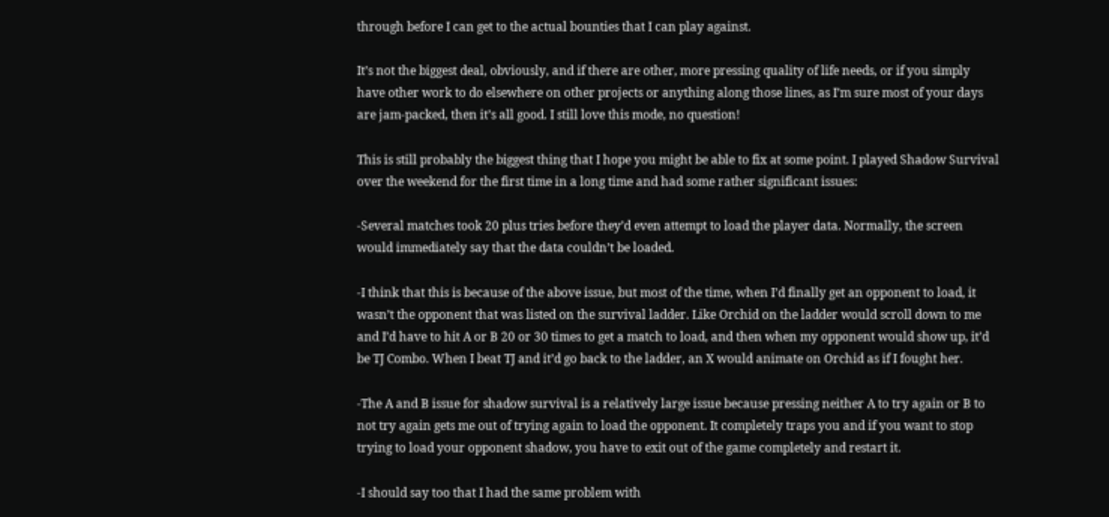through before I can get to the actual bounties that I can play against.

It’s not the biggest deal, obviously, and if there are other, more pressing quality of life needs, or if you simply have other work to do elsewhere on other projects or anything along those lines, as I’m sure most of your days are jam-packed, then it’s all good. I still love this mode, no question!

This is still probably the biggest thing that I hope you might be able to fix at some point. I played Shadow Survival over the weekend for the first time in a long time and had some rather significant issues:

-Several matches took 20 plus tries before they’d even attempt to load the player data. Normally, the screen would immediately say that the data couldn’t be loaded.

-I think that this is because of the above issue, but most of the time, when I’d finally get an opponent to load, it wasn’t the opponent that was listed on the survival ladder. Like Orchid on the ladder would scroll down to me and I’d have to hit A or B 20 or 30 times to get a match to load, and then when my opponent would show up, it’d be TJ Combo. When I beat TJ and it’d go back to the ladder, an X would animate on Orchid as if I fought her.

-The A and B issue for shadow survival is a relatively large issue because pressing neither A to try again or B to not try again gets me out of trying again to load the opponent. It completely traps you and if you want to stop trying to load your opponent shadow, you have to exit out of the game completely and restart it.

-I should say too that I had the same problem with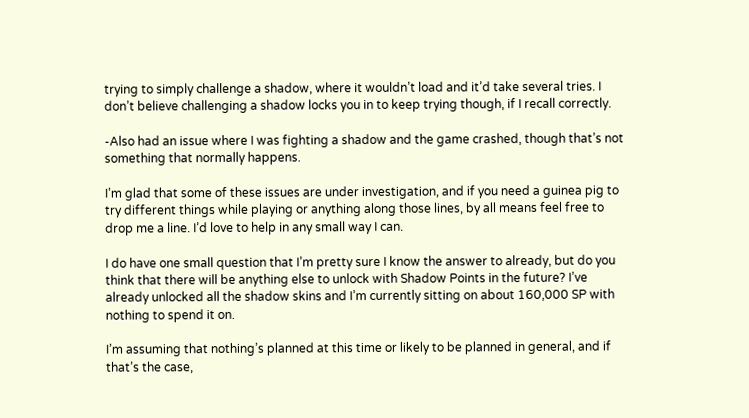trying to simply challenge a shadow, where it wouldn’t load and it’d take several tries. I don’t believe challenging a shadow locks you in to keep trying though, if I recall correctly.

-Also had an issue where I was fighting a shadow and the game crashed, though that’s not something that normally happens.

I’m glad that some of these issues are under investigation, and if you need a guinea pig to try different things while playing or anything along those lines, by all means feel free to drop me a line. I’d love to help in any small way I can.

I do have one small question that I’m pretty sure I know the answer to already, but do you think that there will be anything else to unlock with Shadow Points in the future? I’ve already unlocked all the shadow skins and I’m currently sitting on about 160,000 SP with nothing to spend it on.

I’m assuming that nothing’s planned at this time or likely to be planned in general, and if that’s the case,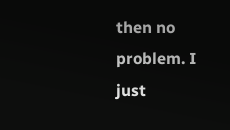then no problem. I just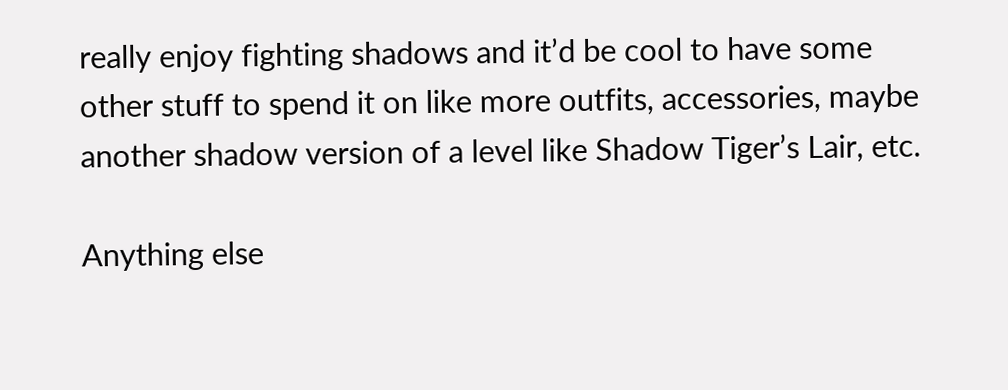really enjoy fighting shadows and it’d be cool to have some other stuff to spend it on like more outfits, accessories, maybe another shadow version of a level like Shadow Tiger’s Lair, etc.

Anything else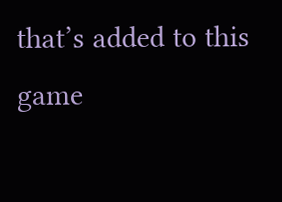that’s added to this game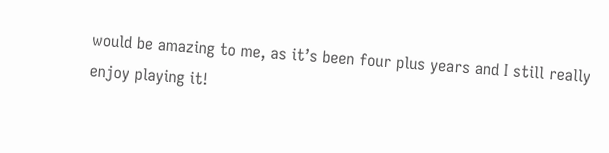would be amazing to me, as it’s been four plus years and I still really enjoy playing it!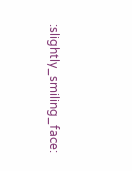:slightly_smiling_face: